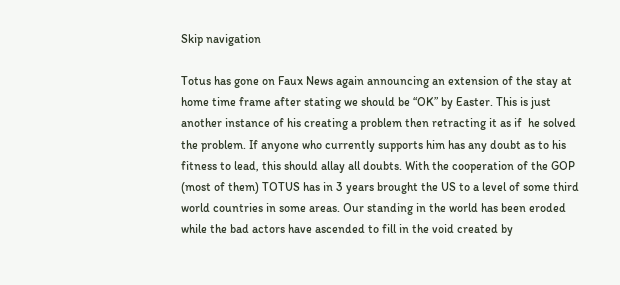Skip navigation

Totus has gone on Faux News again announcing an extension of the stay at home time frame after stating we should be “OK” by Easter. This is just another instance of his creating a problem then retracting it as if  he solved the problem. If anyone who currently supports him has any doubt as to his fitness to lead, this should allay all doubts. With the cooperation of the GOP (most of them) TOTUS has in 3 years brought the US to a level of some third world countries in some areas. Our standing in the world has been eroded while the bad actors have ascended to fill in the void created by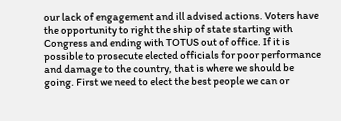our lack of engagement and ill advised actions. Voters have the opportunity to right the ship of state starting with Congress and ending with TOTUS out of office. If it is possible to prosecute elected officials for poor performance and damage to the country, that is where we should be going. First we need to elect the best people we can or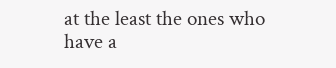at the least the ones who have a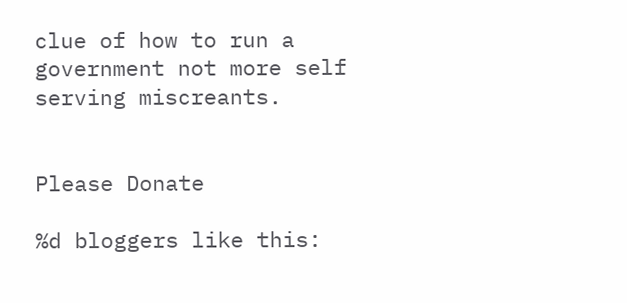clue of how to run a government not more self serving miscreants.


Please Donate

%d bloggers like this: